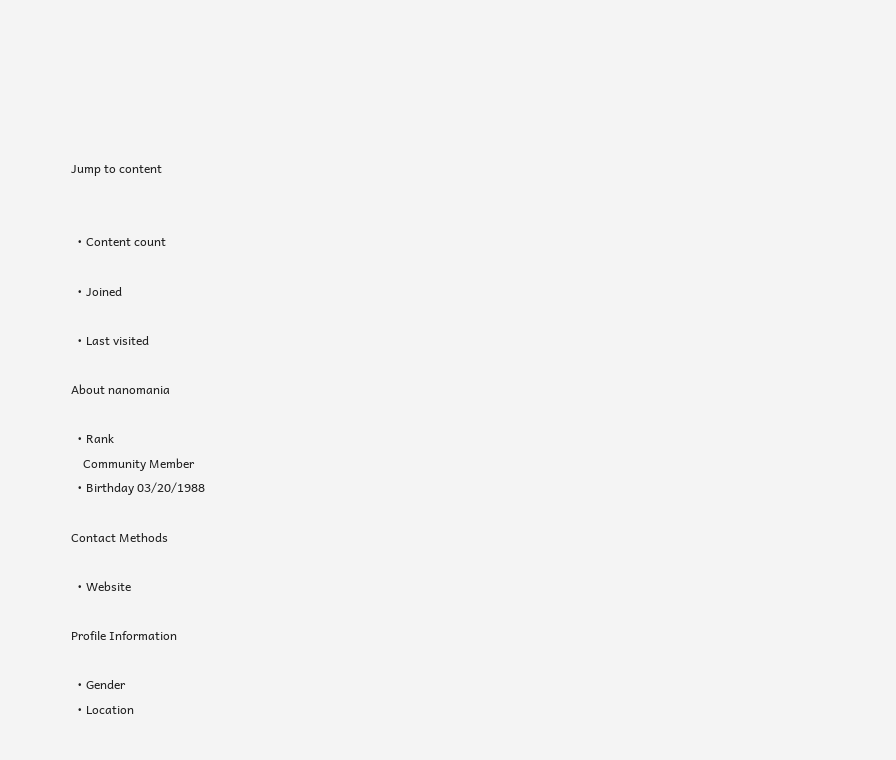Jump to content


  • Content count

  • Joined

  • Last visited

About nanomania

  • Rank
    Community Member
  • Birthday 03/20/1988

Contact Methods

  • Website

Profile Information

  • Gender
  • Location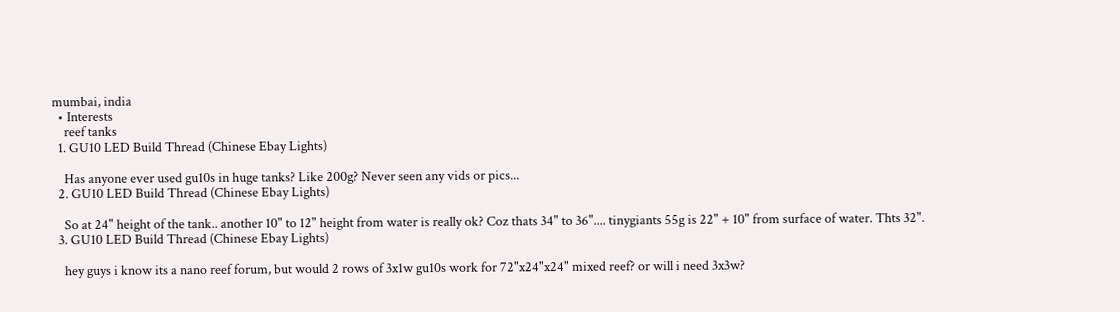mumbai, india
  • Interests
    reef tanks
  1. GU10 LED Build Thread (Chinese Ebay Lights)

    Has anyone ever used gu10s in huge tanks? Like 200g? Never seen any vids or pics...
  2. GU10 LED Build Thread (Chinese Ebay Lights)

    So at 24" height of the tank.. another 10" to 12" height from water is really ok? Coz thats 34" to 36".... tinygiants 55g is 22" + 10" from surface of water. Thts 32".
  3. GU10 LED Build Thread (Chinese Ebay Lights)

    hey guys i know its a nano reef forum, but would 2 rows of 3x1w gu10s work for 72"x24"x24" mixed reef? or will i need 3x3w?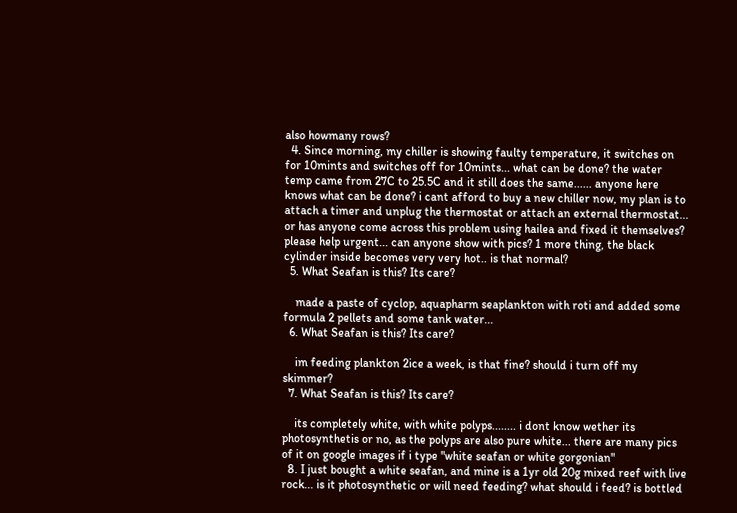also howmany rows?
  4. Since morning, my chiller is showing faulty temperature, it switches on for 10mints and switches off for 10mints... what can be done? the water temp came from 27C to 25.5C and it still does the same...... anyone here knows what can be done? i cant afford to buy a new chiller now, my plan is to attach a timer and unplug the thermostat or attach an external thermostat... or has anyone come across this problem using hailea and fixed it themselves? please help urgent... can anyone show with pics? 1 more thing, the black cylinder inside becomes very very hot.. is that normal?
  5. What Seafan is this? Its care?

    made a paste of cyclop, aquapharm seaplankton with roti and added some formula 2 pellets and some tank water...
  6. What Seafan is this? Its care?

    im feeding plankton 2ice a week, is that fine? should i turn off my skimmer?
  7. What Seafan is this? Its care?

    its completely white, with white polyps........ i dont know wether its photosynthetis or no, as the polyps are also pure white... there are many pics of it on google images if i type "white seafan or white gorgonian"
  8. I just bought a white seafan, and mine is a 1yr old 20g mixed reef with live rock... is it photosynthetic or will need feeding? what should i feed? is bottled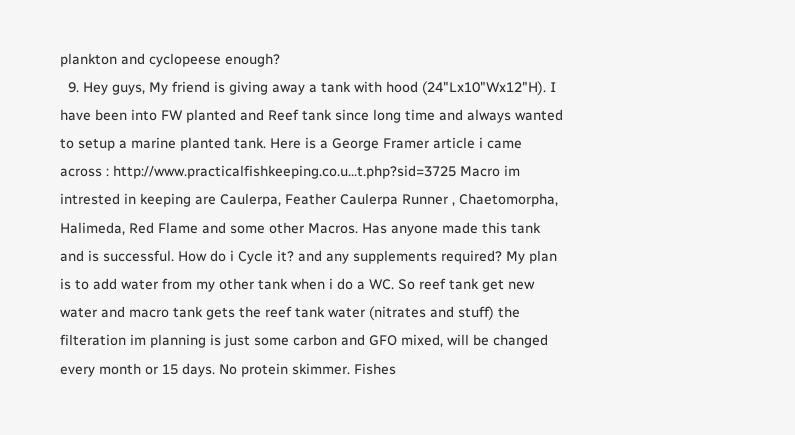plankton and cyclopeese enough?
  9. Hey guys, My friend is giving away a tank with hood (24"Lx10"Wx12"H). I have been into FW planted and Reef tank since long time and always wanted to setup a marine planted tank. Here is a George Framer article i came across : http://www.practicalfishkeeping.co.u...t.php?sid=3725 Macro im intrested in keeping are Caulerpa, Feather Caulerpa Runner , Chaetomorpha, Halimeda, Red Flame and some other Macros. Has anyone made this tank and is successful. How do i Cycle it? and any supplements required? My plan is to add water from my other tank when i do a WC. So reef tank get new water and macro tank gets the reef tank water (nitrates and stuff) the filteration im planning is just some carbon and GFO mixed, will be changed every month or 15 days. No protein skimmer. Fishes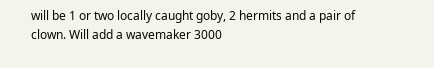will be 1 or two locally caught goby, 2 hermits and a pair of clown. Will add a wavemaker 3000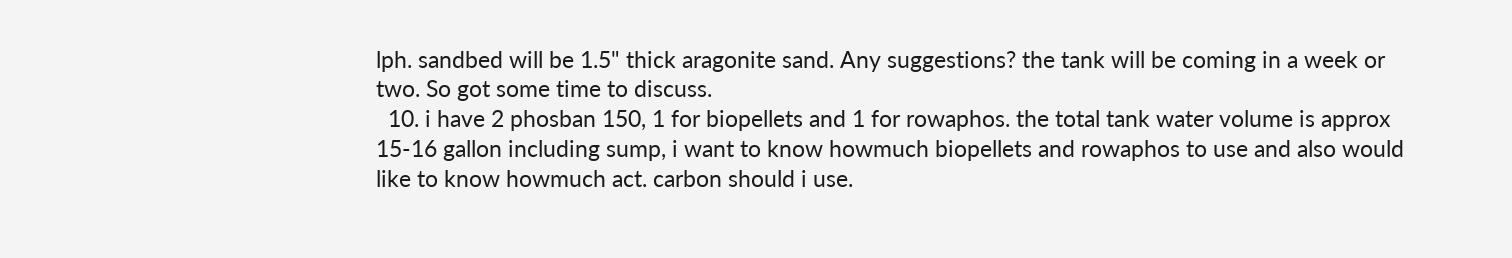lph. sandbed will be 1.5" thick aragonite sand. Any suggestions? the tank will be coming in a week or two. So got some time to discuss.
  10. i have 2 phosban 150, 1 for biopellets and 1 for rowaphos. the total tank water volume is approx 15-16 gallon including sump, i want to know howmuch biopellets and rowaphos to use and also would like to know howmuch act. carbon should i use.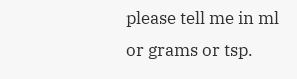please tell me in ml or grams or tsp.